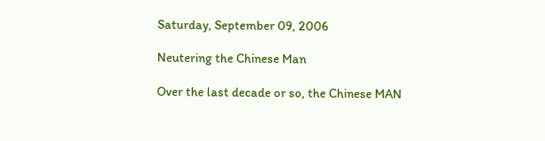Saturday, September 09, 2006

Neutering the Chinese Man

Over the last decade or so, the Chinese MAN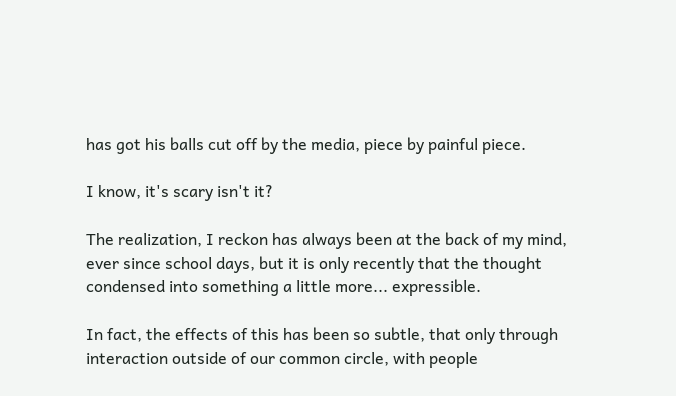has got his balls cut off by the media, piece by painful piece.

I know, it's scary isn't it?

The realization, I reckon has always been at the back of my mind, ever since school days, but it is only recently that the thought condensed into something a little more... expressible.

In fact, the effects of this has been so subtle, that only through interaction outside of our common circle, with people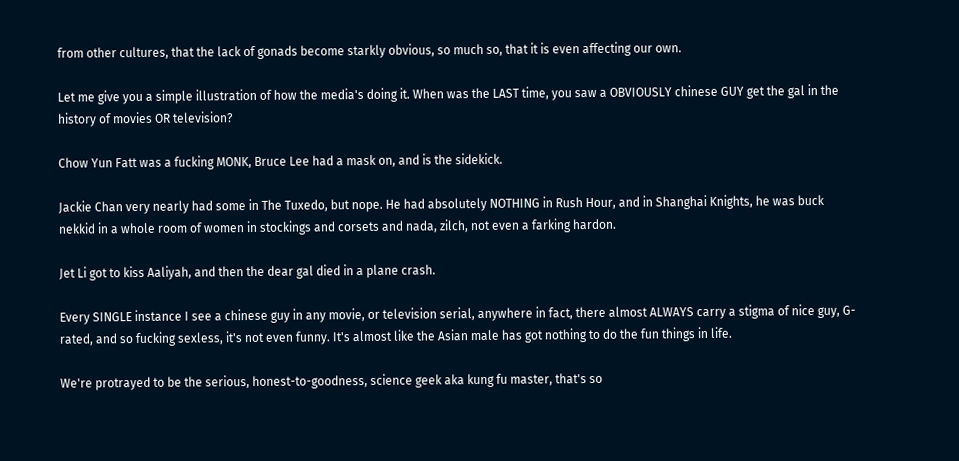from other cultures, that the lack of gonads become starkly obvious, so much so, that it is even affecting our own.

Let me give you a simple illustration of how the media's doing it. When was the LAST time, you saw a OBVIOUSLY chinese GUY get the gal in the history of movies OR television?

Chow Yun Fatt was a fucking MONK, Bruce Lee had a mask on, and is the sidekick.

Jackie Chan very nearly had some in The Tuxedo, but nope. He had absolutely NOTHING in Rush Hour, and in Shanghai Knights, he was buck nekkid in a whole room of women in stockings and corsets and nada, zilch, not even a farking hardon.

Jet Li got to kiss Aaliyah, and then the dear gal died in a plane crash.

Every SINGLE instance I see a chinese guy in any movie, or television serial, anywhere in fact, there almost ALWAYS carry a stigma of nice guy, G-rated, and so fucking sexless, it's not even funny. It's almost like the Asian male has got nothing to do the fun things in life.

We're protrayed to be the serious, honest-to-goodness, science geek aka kung fu master, that's so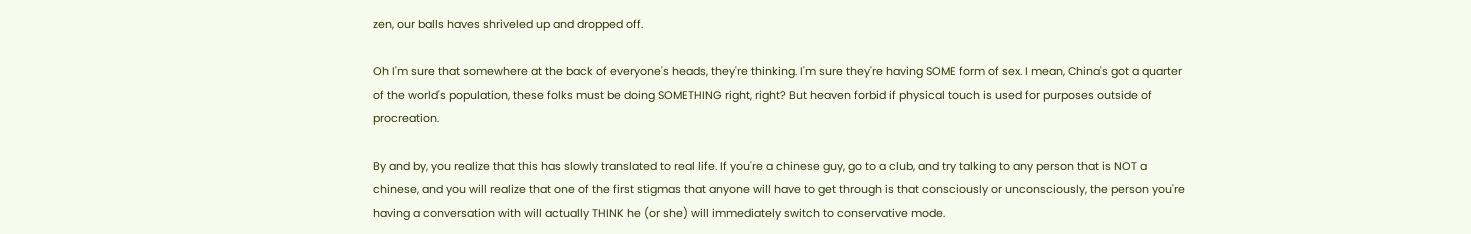zen, our balls haves shriveled up and dropped off.

Oh I'm sure that somewhere at the back of everyone's heads, they're thinking. I'm sure they're having SOME form of sex. I mean, China's got a quarter of the world's population, these folks must be doing SOMETHING right, right? But heaven forbid if physical touch is used for purposes outside of procreation.

By and by, you realize that this has slowly translated to real life. If you're a chinese guy, go to a club, and try talking to any person that is NOT a chinese, and you will realize that one of the first stigmas that anyone will have to get through is that consciously or unconsciously, the person you're having a conversation with will actually THINK he (or she) will immediately switch to conservative mode.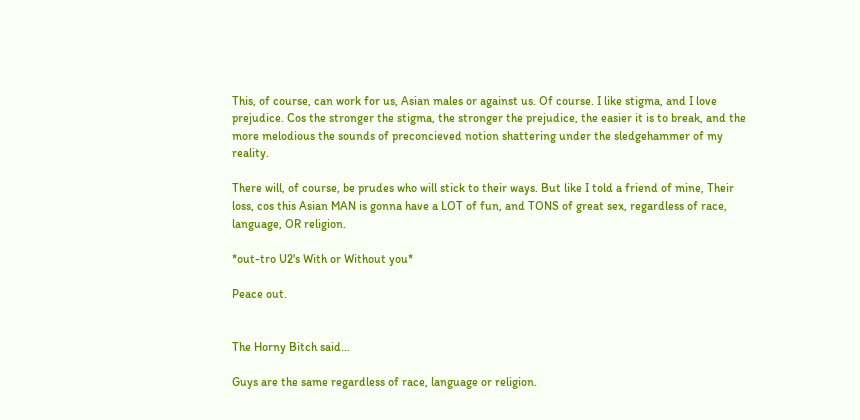This, of course, can work for us, Asian males or against us. Of course. I like stigma, and I love prejudice. Cos the stronger the stigma, the stronger the prejudice, the easier it is to break, and the more melodious the sounds of preconcieved notion shattering under the sledgehammer of my reality.

There will, of course, be prudes who will stick to their ways. But like I told a friend of mine, Their loss, cos this Asian MAN is gonna have a LOT of fun, and TONS of great sex, regardless of race, language, OR religion.

*out-tro U2's With or Without you*

Peace out.


The Horny Bitch said...

Guys are the same regardless of race, language or religion.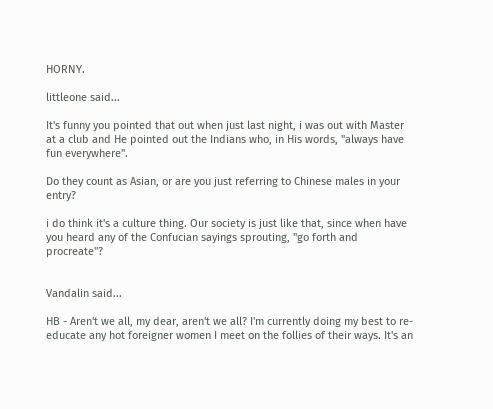HORNY.

littleone said...

It's funny you pointed that out when just last night, i was out with Master at a club and He pointed out the Indians who, in His words, "always have fun everywhere".

Do they count as Asian, or are you just referring to Chinese males in your entry?

i do think it's a culture thing. Our society is just like that, since when have you heard any of the Confucian sayings sprouting, "go forth and procreate"?


Vandalin said...

HB - Aren't we all, my dear, aren't we all? I'm currently doing my best to re-educate any hot foreigner women I meet on the follies of their ways. It's an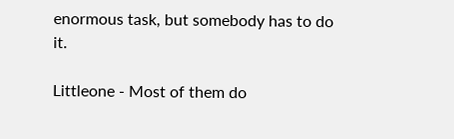enormous task, but somebody has to do it.

Littleone - Most of them do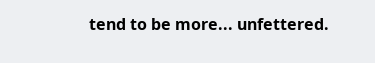tend to be more... unfettered.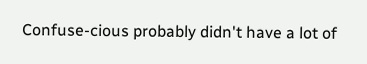Confuse-cious probably didn't have a lot of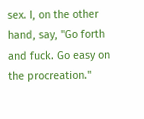sex. I, on the other hand, say, "Go forth and fuck. Go easy on the procreation."